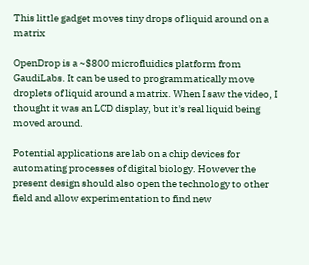This little gadget moves tiny drops of liquid around on a matrix

OpenDrop is a ~$800 microfluidics platform from GaudiLabs. It can be used to programmatically move droplets of liquid around a matrix. When I saw the video, I thought it was an LCD display, but it's real liquid being moved around.

Potential applications are lab on a chip devices for automating processes of digital biology. However the present design should also open the technology to other field and allow experimentation to find new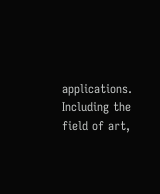applications. Including the field of art,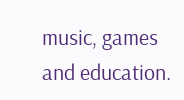music, games and education.